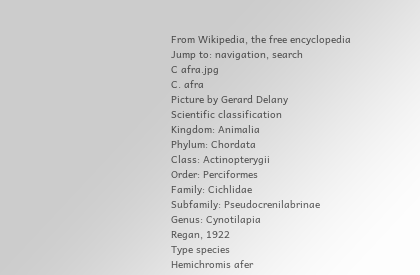From Wikipedia, the free encyclopedia
Jump to: navigation, search
C afra.jpg
C. afra
Picture by Gerard Delany
Scientific classification
Kingdom: Animalia
Phylum: Chordata
Class: Actinopterygii
Order: Perciformes
Family: Cichlidae
Subfamily: Pseudocrenilabrinae
Genus: Cynotilapia
Regan, 1922
Type species
Hemichromis afer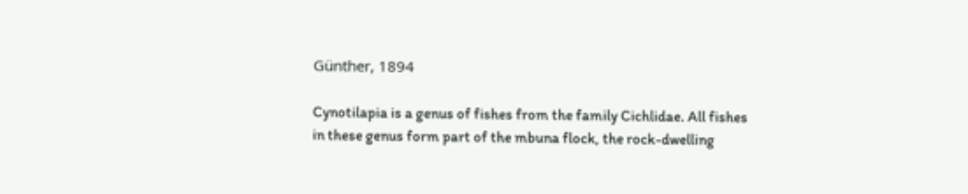Günther, 1894

Cynotilapia is a genus of fishes from the family Cichlidae. All fishes in these genus form part of the mbuna flock, the rock-dwelling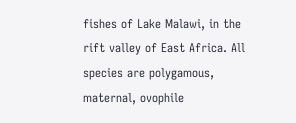fishes of Lake Malawi, in the rift valley of East Africa. All species are polygamous, maternal, ovophile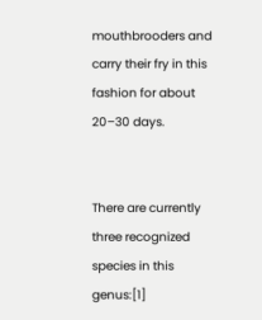mouthbrooders and carry their fry in this fashion for about 20–30 days.


There are currently three recognized species in this genus:[1]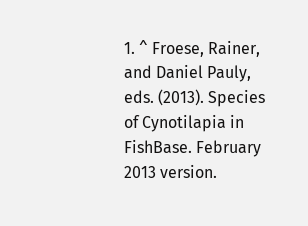1. ^ Froese, Rainer, and Daniel Pauly, eds. (2013). Species of Cynotilapia in FishBase. February 2013 version.